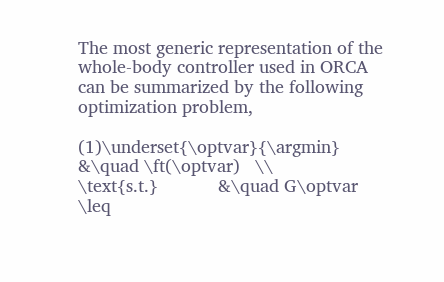The most generic representation of the whole-body controller used in ORCA can be summarized by the following optimization problem,

(1)\underset{\optvar}{\argmin} &\quad \ft(\optvar)   \\
\text{s.t.}            &\quad G\optvar \leq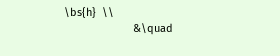\bs{h}  \\
                       &\quad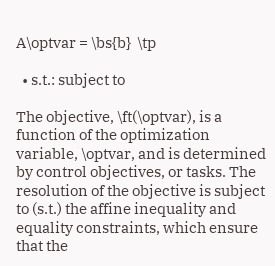A\optvar = \bs{b}  \tp

  • s.t.: subject to

The objective, \ft(\optvar), is a function of the optimization variable, \optvar, and is determined by control objectives, or tasks. The resolution of the objective is subject to (s.t.) the affine inequality and equality constraints, which ensure that the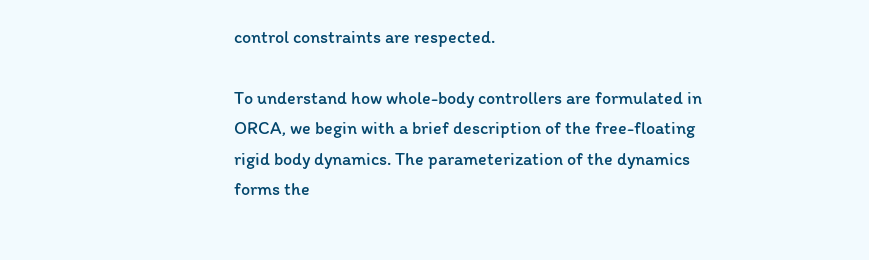control constraints are respected.

To understand how whole-body controllers are formulated in ORCA, we begin with a brief description of the free-floating rigid body dynamics. The parameterization of the dynamics forms the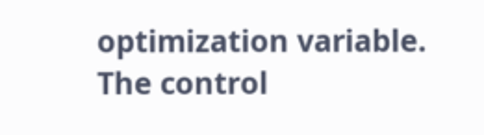optimization variable. The control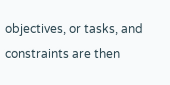objectives, or tasks, and constraints are then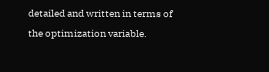detailed and written in terms of the optimization variable.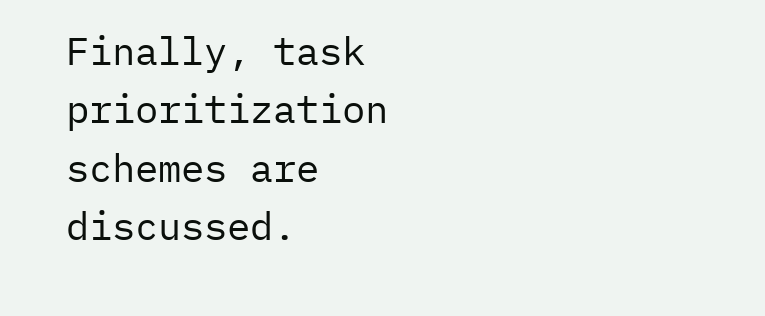Finally, task prioritization schemes are discussed.